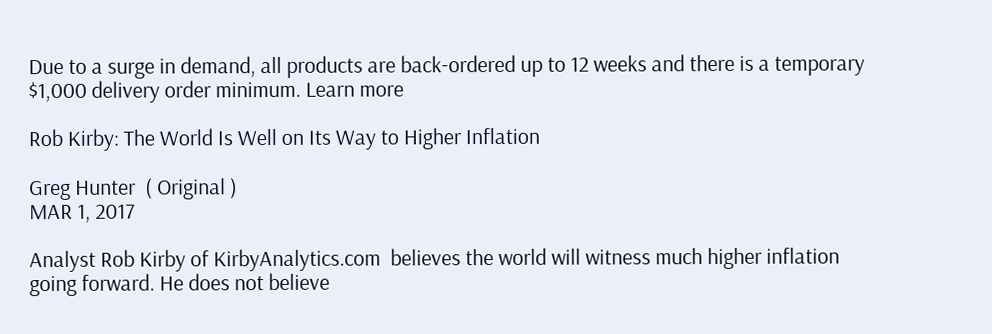Due to a surge in demand, all products are back-ordered up to 12 weeks and there is a temporary $1,000 delivery order minimum. Learn more

Rob Kirby: The World Is Well on Its Way to Higher Inflation

Greg Hunter  ( Original )
MAR 1, 2017

Analyst Rob Kirby of KirbyAnalytics.com  believes the world will witness much higher inflation going forward. He does not believe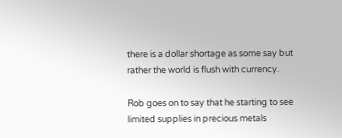there is a dollar shortage as some say but rather the world is flush with currency.

Rob goes on to say that he starting to see limited supplies in precious metals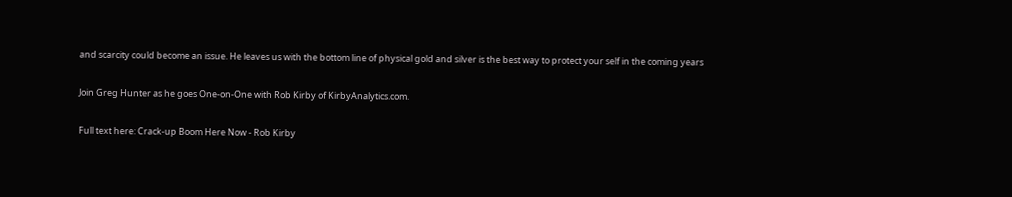and scarcity could become an issue. He leaves us with the bottom line of physical gold and silver is the best way to protect your self in the coming years

Join Greg Hunter as he goes One-on-One with Rob Kirby of KirbyAnalytics.com.

Full text here: Crack-up Boom Here Now - Rob Kirby